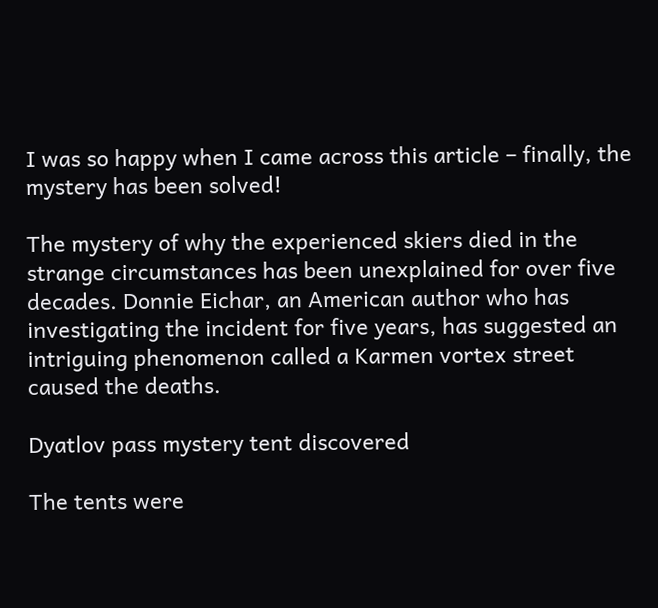I was so happy when I came across this article – finally, the mystery has been solved!

The mystery of why the experienced skiers died in the strange circumstances has been unexplained for over five decades. Donnie Eichar, an American author who has investigating the incident for five years, has suggested an intriguing phenomenon called a Karmen vortex street caused the deaths.

Dyatlov pass mystery tent discovered

The tents were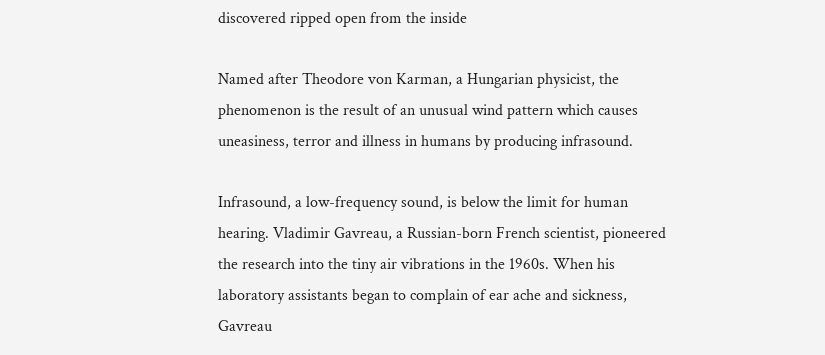discovered ripped open from the inside

Named after Theodore von Karman, a Hungarian physicist, the phenomenon is the result of an unusual wind pattern which causes uneasiness, terror and illness in humans by producing infrasound.

Infrasound, a low-frequency sound, is below the limit for human hearing. Vladimir Gavreau, a Russian-born French scientist, pioneered the research into the tiny air vibrations in the 1960s. When his laboratory assistants began to complain of ear ache and sickness, Gavreau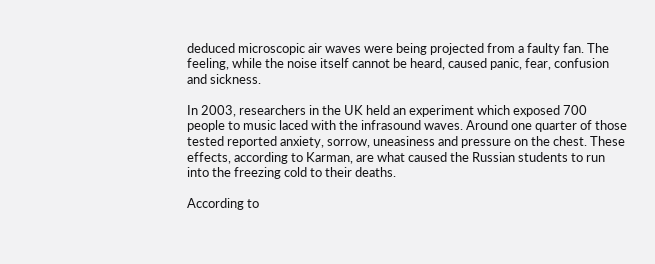deduced microscopic air waves were being projected from a faulty fan. The feeling, while the noise itself cannot be heard, caused panic, fear, confusion and sickness.

In 2003, researchers in the UK held an experiment which exposed 700 people to music laced with the infrasound waves. Around one quarter of those tested reported anxiety, sorrow, uneasiness and pressure on the chest. These effects, according to Karman, are what caused the Russian students to run into the freezing cold to their deaths.

According to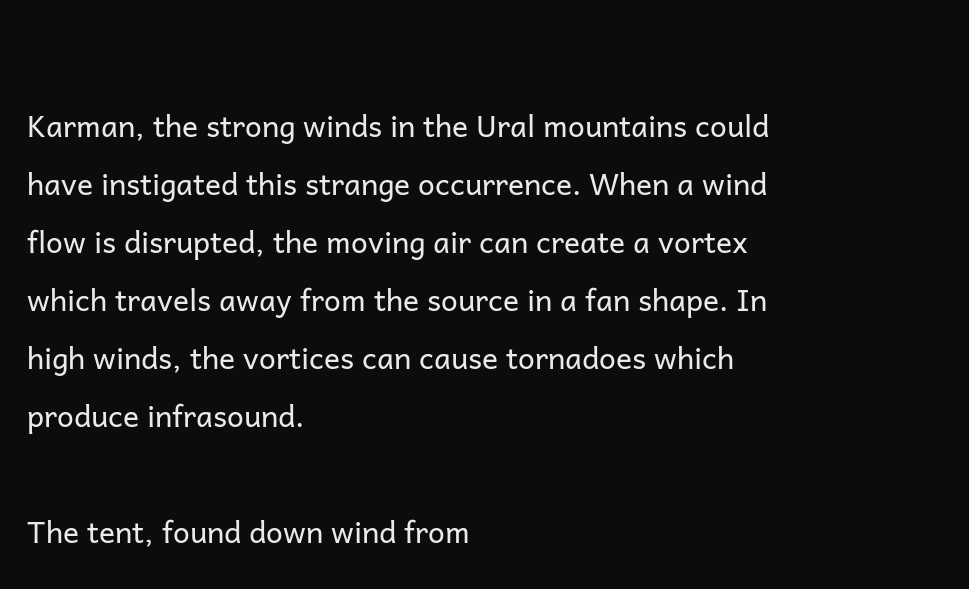Karman, the strong winds in the Ural mountains could have instigated this strange occurrence. When a wind flow is disrupted, the moving air can create a vortex which travels away from the source in a fan shape. In high winds, the vortices can cause tornadoes which produce infrasound.

The tent, found down wind from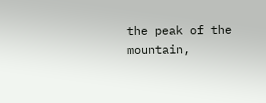the peak of the mountain,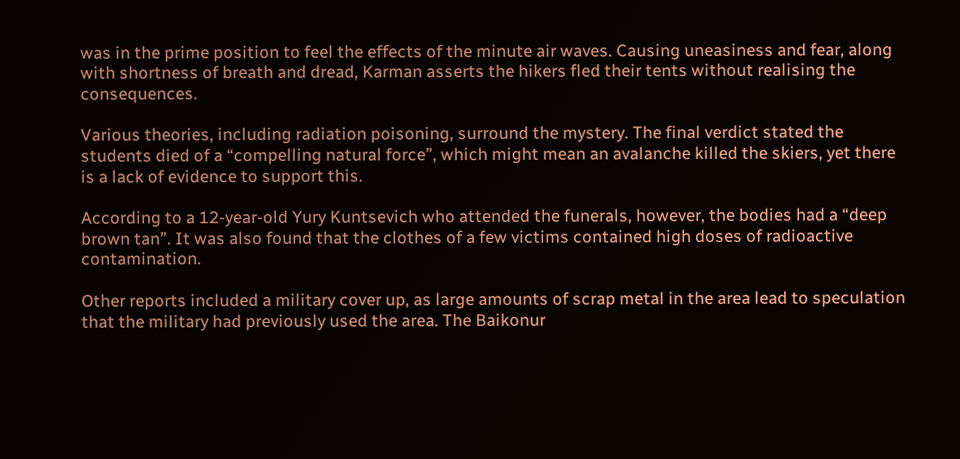was in the prime position to feel the effects of the minute air waves. Causing uneasiness and fear, along with shortness of breath and dread, Karman asserts the hikers fled their tents without realising the consequences.

Various theories, including radiation poisoning, surround the mystery. The final verdict stated the students died of a “compelling natural force”, which might mean an avalanche killed the skiers, yet there is a lack of evidence to support this.

According to a 12-year-old Yury Kuntsevich who attended the funerals, however, the bodies had a “deep brown tan”. It was also found that the clothes of a few victims contained high doses of radioactive contamination.

Other reports included a military cover up, as large amounts of scrap metal in the area lead to speculation that the military had previously used the area. The Baikonur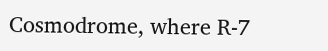Cosmodrome, where R-7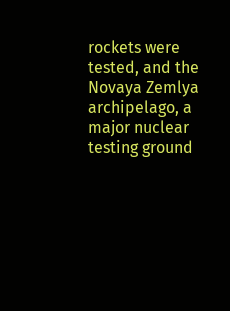rockets were tested, and the Novaya Zemlya archipelago, a major nuclear testing ground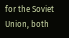for the Soviet Union, both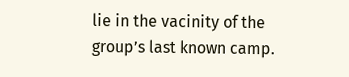lie in the vacinity of the group’s last known camp.